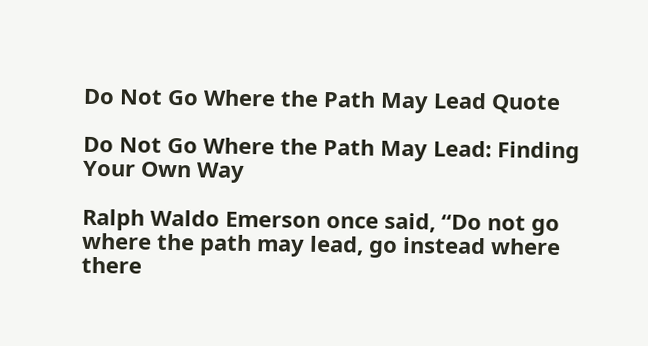Do Not Go Where the Path May Lead Quote

Do Not Go Where the Path May Lead: Finding Your Own Way

Ralph Waldo Emerson once said, “Do not go where the path may lead, go instead where there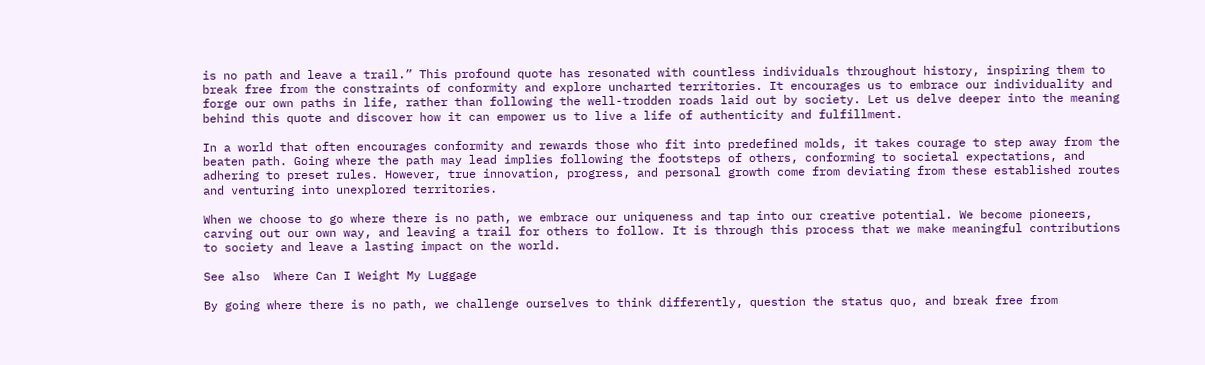is no path and leave a trail.” This profound quote has resonated with countless individuals throughout history, inspiring them to break free from the constraints of conformity and explore uncharted territories. It encourages us to embrace our individuality and forge our own paths in life, rather than following the well-trodden roads laid out by society. Let us delve deeper into the meaning behind this quote and discover how it can empower us to live a life of authenticity and fulfillment.

In a world that often encourages conformity and rewards those who fit into predefined molds, it takes courage to step away from the beaten path. Going where the path may lead implies following the footsteps of others, conforming to societal expectations, and adhering to preset rules. However, true innovation, progress, and personal growth come from deviating from these established routes and venturing into unexplored territories.

When we choose to go where there is no path, we embrace our uniqueness and tap into our creative potential. We become pioneers, carving out our own way, and leaving a trail for others to follow. It is through this process that we make meaningful contributions to society and leave a lasting impact on the world.

See also  Where Can I Weight My Luggage

By going where there is no path, we challenge ourselves to think differently, question the status quo, and break free from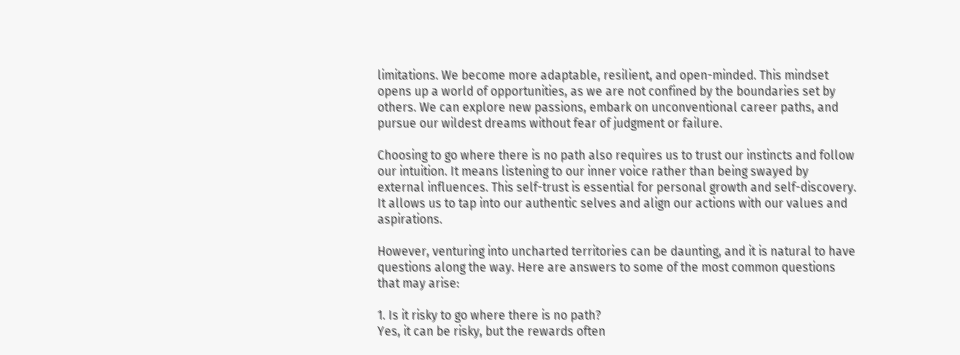limitations. We become more adaptable, resilient, and open-minded. This mindset opens up a world of opportunities, as we are not confined by the boundaries set by others. We can explore new passions, embark on unconventional career paths, and pursue our wildest dreams without fear of judgment or failure.

Choosing to go where there is no path also requires us to trust our instincts and follow our intuition. It means listening to our inner voice rather than being swayed by external influences. This self-trust is essential for personal growth and self-discovery. It allows us to tap into our authentic selves and align our actions with our values and aspirations.

However, venturing into uncharted territories can be daunting, and it is natural to have questions along the way. Here are answers to some of the most common questions that may arise:

1. Is it risky to go where there is no path?
Yes, it can be risky, but the rewards often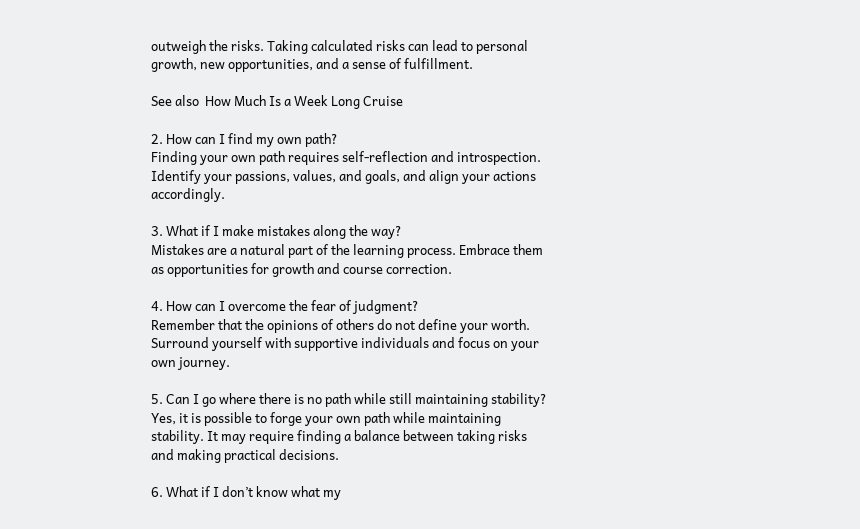outweigh the risks. Taking calculated risks can lead to personal growth, new opportunities, and a sense of fulfillment.

See also  How Much Is a Week Long Cruise

2. How can I find my own path?
Finding your own path requires self-reflection and introspection. Identify your passions, values, and goals, and align your actions accordingly.

3. What if I make mistakes along the way?
Mistakes are a natural part of the learning process. Embrace them as opportunities for growth and course correction.

4. How can I overcome the fear of judgment?
Remember that the opinions of others do not define your worth. Surround yourself with supportive individuals and focus on your own journey.

5. Can I go where there is no path while still maintaining stability?
Yes, it is possible to forge your own path while maintaining stability. It may require finding a balance between taking risks and making practical decisions.

6. What if I don’t know what my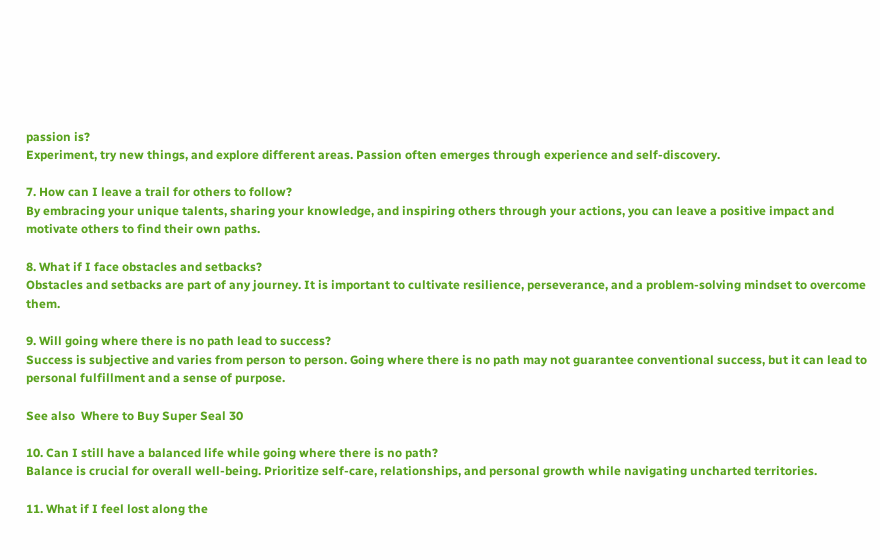passion is?
Experiment, try new things, and explore different areas. Passion often emerges through experience and self-discovery.

7. How can I leave a trail for others to follow?
By embracing your unique talents, sharing your knowledge, and inspiring others through your actions, you can leave a positive impact and motivate others to find their own paths.

8. What if I face obstacles and setbacks?
Obstacles and setbacks are part of any journey. It is important to cultivate resilience, perseverance, and a problem-solving mindset to overcome them.

9. Will going where there is no path lead to success?
Success is subjective and varies from person to person. Going where there is no path may not guarantee conventional success, but it can lead to personal fulfillment and a sense of purpose.

See also  Where to Buy Super Seal 30

10. Can I still have a balanced life while going where there is no path?
Balance is crucial for overall well-being. Prioritize self-care, relationships, and personal growth while navigating uncharted territories.

11. What if I feel lost along the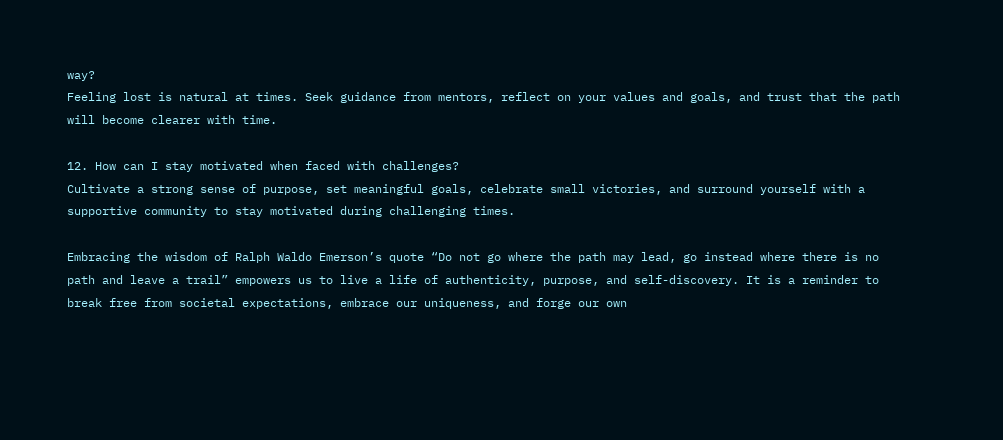way?
Feeling lost is natural at times. Seek guidance from mentors, reflect on your values and goals, and trust that the path will become clearer with time.

12. How can I stay motivated when faced with challenges?
Cultivate a strong sense of purpose, set meaningful goals, celebrate small victories, and surround yourself with a supportive community to stay motivated during challenging times.

Embracing the wisdom of Ralph Waldo Emerson’s quote “Do not go where the path may lead, go instead where there is no path and leave a trail” empowers us to live a life of authenticity, purpose, and self-discovery. It is a reminder to break free from societal expectations, embrace our uniqueness, and forge our own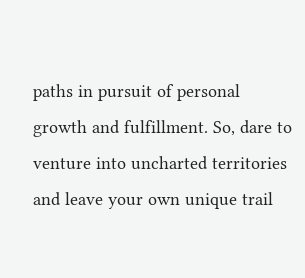paths in pursuit of personal growth and fulfillment. So, dare to venture into uncharted territories and leave your own unique trail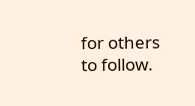for others to follow.